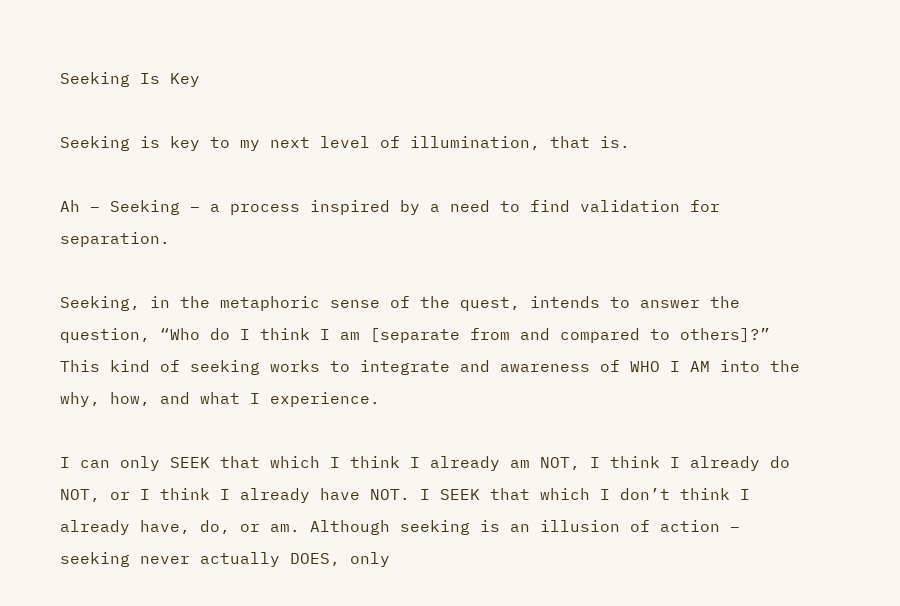Seeking Is Key

Seeking is key to my next level of illumination, that is.

Ah – Seeking – a process inspired by a need to find validation for separation.

Seeking, in the metaphoric sense of the quest, intends to answer the question, “Who do I think I am [separate from and compared to others]?” This kind of seeking works to integrate and awareness of WHO I AM into the why, how, and what I experience.

I can only SEEK that which I think I already am NOT, I think I already do NOT, or I think I already have NOT. I SEEK that which I don’t think I already have, do, or am. Although seeking is an illusion of action – seeking never actually DOES, only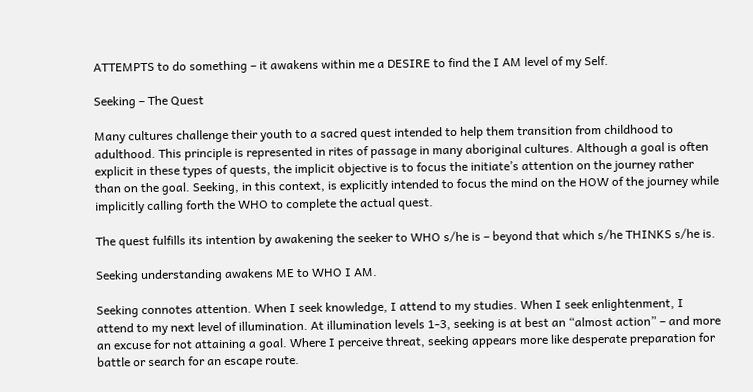ATTEMPTS to do something – it awakens within me a DESIRE to find the I AM level of my Self.

Seeking – The Quest

Many cultures challenge their youth to a sacred quest intended to help them transition from childhood to adulthood. This principle is represented in rites of passage in many aboriginal cultures. Although a goal is often explicit in these types of quests, the implicit objective is to focus the initiate’s attention on the journey rather than on the goal. Seeking, in this context, is explicitly intended to focus the mind on the HOW of the journey while implicitly calling forth the WHO to complete the actual quest.

The quest fulfills its intention by awakening the seeker to WHO s/he is – beyond that which s/he THINKS s/he is.

Seeking understanding awakens ME to WHO I AM.

Seeking connotes attention. When I seek knowledge, I attend to my studies. When I seek enlightenment, I attend to my next level of illumination. At illumination levels 1-3, seeking is at best an “almost action” – and more an excuse for not attaining a goal. Where I perceive threat, seeking appears more like desperate preparation for battle or search for an escape route.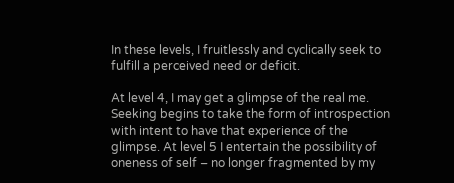In these levels, I fruitlessly and cyclically seek to fulfill a perceived need or deficit.

At level 4, I may get a glimpse of the real me. Seeking begins to take the form of introspection with intent to have that experience of the glimpse. At level 5 I entertain the possibility of oneness of self – no longer fragmented by my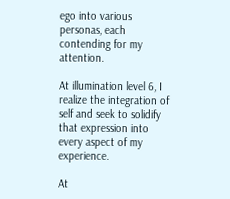ego into various personas, each contending for my attention.

At illumination level 6, I realize the integration of self and seek to solidify that expression into every aspect of my experience.

At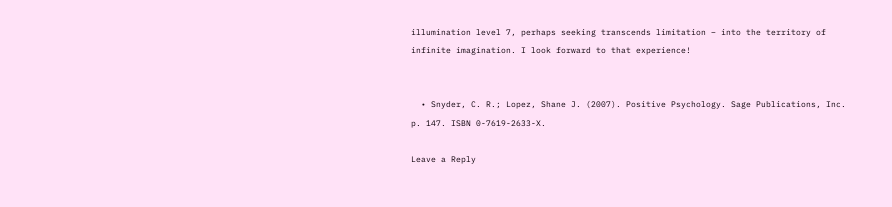illumination level 7, perhaps seeking transcends limitation – into the territory of infinite imagination. I look forward to that experience!


  • Snyder, C. R.; Lopez, Shane J. (2007). Positive Psychology. Sage Publications, Inc. p. 147. ISBN 0-7619-2633-X.

Leave a Reply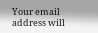Your email address will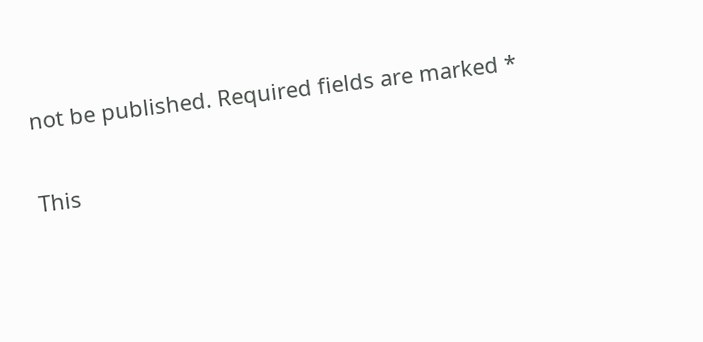not be published. Required fields are marked *

This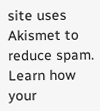site uses Akismet to reduce spam. Learn how your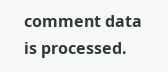comment data is processed.